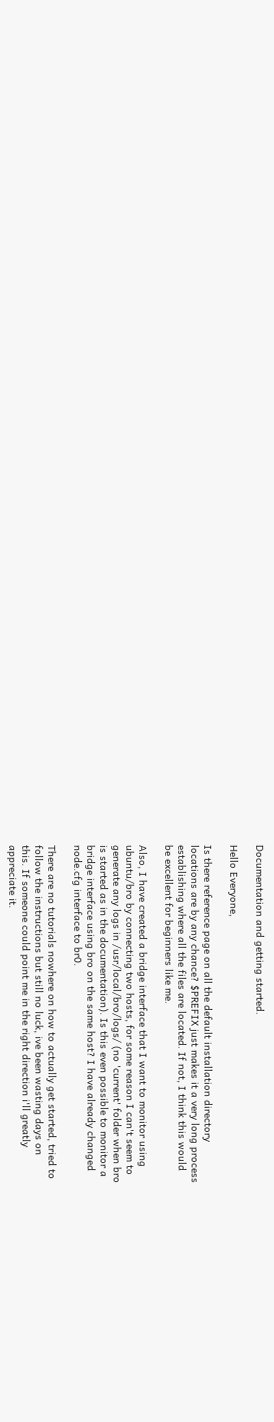Documentation and getting started.

Hello Everyone,

Is there reference page on all the default installation directory
locations are by any chance? $PREFIX just makes it a very long process
establishing where all the files are located. If not, I think this would
be excellent for beginners like me.

Also, I have created a bridge interface that I want to monitor using
ubuntu/bro by connecting two hosts, for some reason I can't seem to
generate any logs in /usr/local/bro/logs/ (no 'current' folder when bro
is started as in the documentation). Is this even possible to monitor a
bridge interface using bro on the same host? I have already changed
node.cfg interface to br0.

There are no tutorials nowhere on how to actually get started, tried to
follow the instructions but still no luck, ive been wasting days on
this. If someone could point me in the right direction i'll greatly
appreciate it.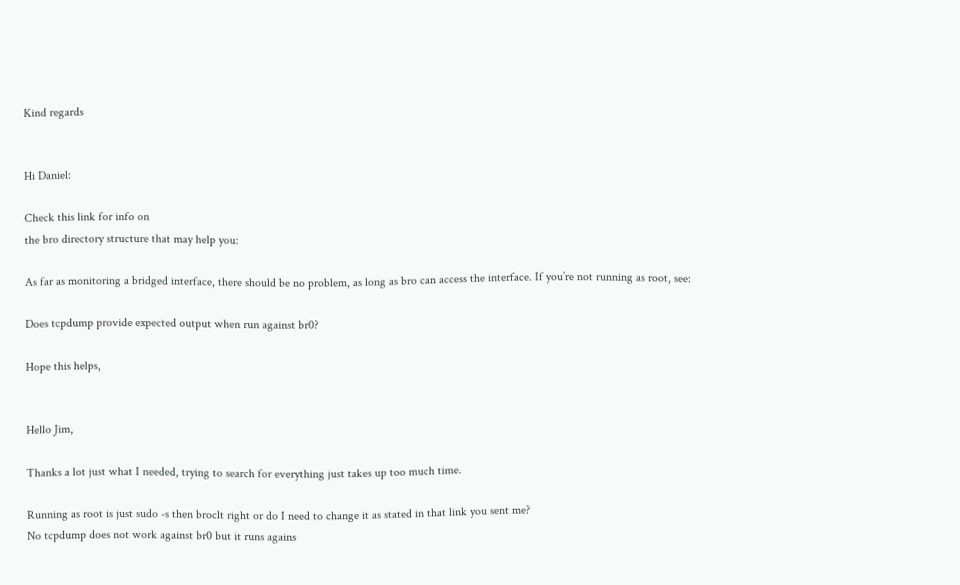Kind regards


Hi Daniel:

Check this link for info on
the bro directory structure that may help you:

As far as monitoring a bridged interface, there should be no problem, as long as bro can access the interface. If you’re not running as root, see:

Does tcpdump provide expected output when run against br0?

Hope this helps,


Hello Jim,

Thanks a lot just what I needed, trying to search for everything just takes up too much time.

Running as root is just sudo -s then broclt right or do I need to change it as stated in that link you sent me?
No tcpdump does not work against br0 but it runs agains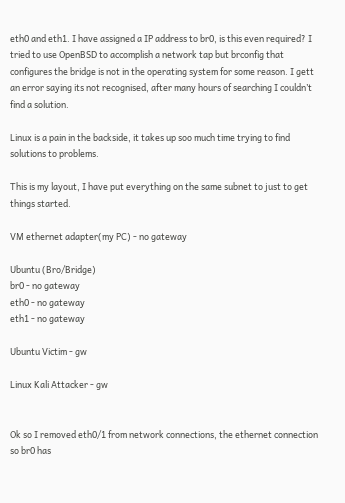eth0 and eth1. I have assigned a IP address to br0, is this even required? I tried to use OpenBSD to accomplish a network tap but brconfig that configures the bridge is not in the operating system for some reason. I gett an error saying its not recognised, after many hours of searching I couldn’t find a solution.

Linux is a pain in the backside, it takes up soo much time trying to find solutions to problems.

This is my layout, I have put everything on the same subnet to just to get things started.

VM ethernet adapter(my PC) - no gateway

Ubuntu (Bro/Bridge)
br0 - no gateway
eth0 - no gateway
eth1 - no gateway

Ubuntu Victim - gw

Linux Kali Attacker - gw


Ok so I removed eth0/1 from network connections, the ethernet connection so br0 has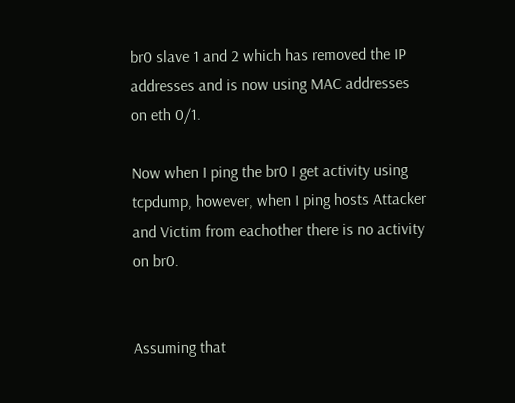br0 slave 1 and 2 which has removed the IP addresses and is now using MAC addresses on eth 0/1.

Now when I ping the br0 I get activity using tcpdump, however, when I ping hosts Attacker and Victim from eachother there is no activity on br0.


Assuming that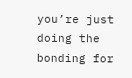you’re just doing the bonding for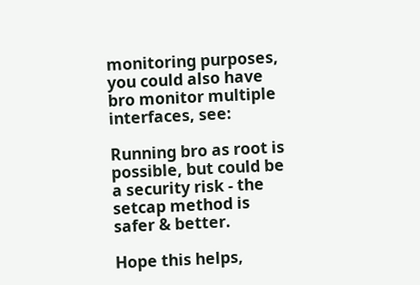monitoring purposes, you could also have bro monitor multiple interfaces, see:

Running bro as root is possible, but could be a security risk - the setcap method is safer & better.

Hope this helps,